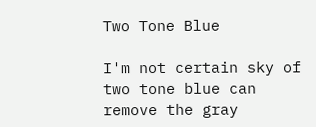Two Tone Blue

I'm not certain sky of two tone blue can remove the gray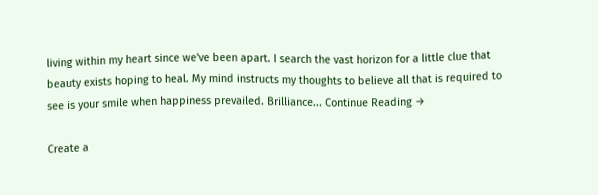living within my heart since we've been apart. I search the vast horizon for a little clue that beauty exists hoping to heal. My mind instructs my thoughts to believe all that is required to see is your smile when happiness prevailed. Brilliance... Continue Reading →

Create a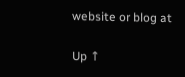website or blog at

Up ↑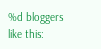%d bloggers like this: